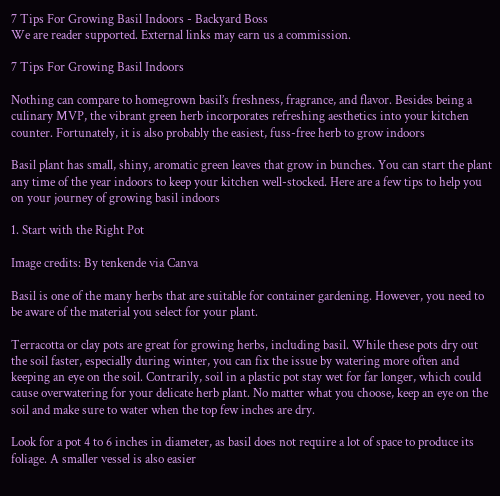7 Tips For Growing Basil Indoors - Backyard Boss
We are reader supported. External links may earn us a commission.

7 Tips For Growing Basil Indoors

Nothing can compare to homegrown basil’s freshness, fragrance, and flavor. Besides being a culinary MVP, the vibrant green herb incorporates refreshing aesthetics into your kitchen counter. Fortunately, it is also probably the easiest, fuss-free herb to grow indoors

Basil plant has small, shiny, aromatic green leaves that grow in bunches. You can start the plant any time of the year indoors to keep your kitchen well-stocked. Here are a few tips to help you on your journey of growing basil indoors

1. Start with the Right Pot

Image credits: By tenkende via Canva

Basil is one of the many herbs that are suitable for container gardening. However, you need to be aware of the material you select for your plant.

Terracotta or clay pots are great for growing herbs, including basil. While these pots dry out the soil faster, especially during winter, you can fix the issue by watering more often and keeping an eye on the soil. Contrarily, soil in a plastic pot stay wet for far longer, which could cause overwatering for your delicate herb plant. No matter what you choose, keep an eye on the soil and make sure to water when the top few inches are dry.

Look for a pot 4 to 6 inches in diameter, as basil does not require a lot of space to produce its foliage. A smaller vessel is also easier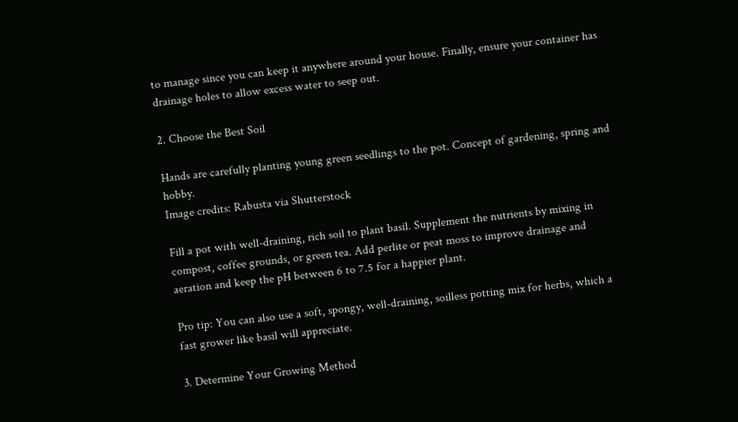to manage since you can keep it anywhere around your house. Finally, ensure your container has drainage holes to allow excess water to seep out.

2. Choose the Best Soil

Hands are carefully planting young green seedlings to the pot. Concept of gardening, spring and hobby.
Image credits: Rabusta via Shutterstock

Fill a pot with well-draining, rich soil to plant basil. Supplement the nutrients by mixing in compost, coffee grounds, or green tea. Add perlite or peat moss to improve drainage and aeration and keep the pH between 6 to 7.5 for a happier plant.

Pro tip: You can also use a soft, spongy, well-draining, soilless potting mix for herbs, which a fast grower like basil will appreciate.

3. Determine Your Growing Method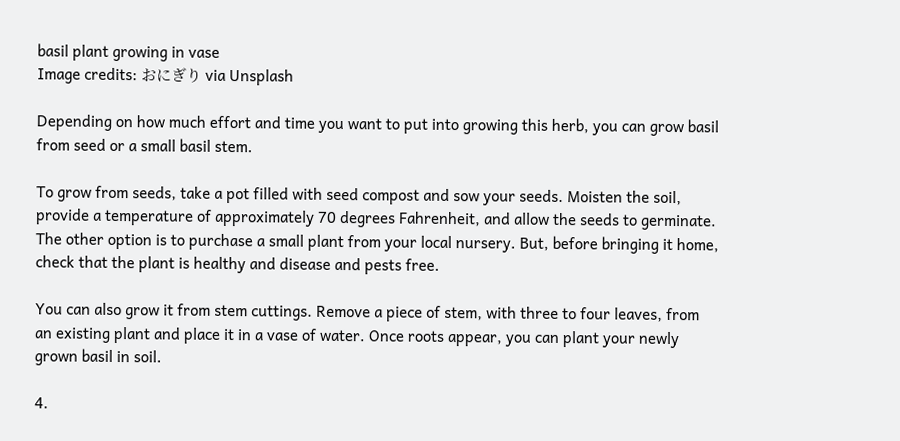basil plant growing in vase
Image credits: おにぎり via Unsplash

Depending on how much effort and time you want to put into growing this herb, you can grow basil from seed or a small basil stem.

To grow from seeds, take a pot filled with seed compost and sow your seeds. Moisten the soil, provide a temperature of approximately 70 degrees Fahrenheit, and allow the seeds to germinate. The other option is to purchase a small plant from your local nursery. But, before bringing it home, check that the plant is healthy and disease and pests free.

You can also grow it from stem cuttings. Remove a piece of stem, with three to four leaves, from an existing plant and place it in a vase of water. Once roots appear, you can plant your newly grown basil in soil.

4.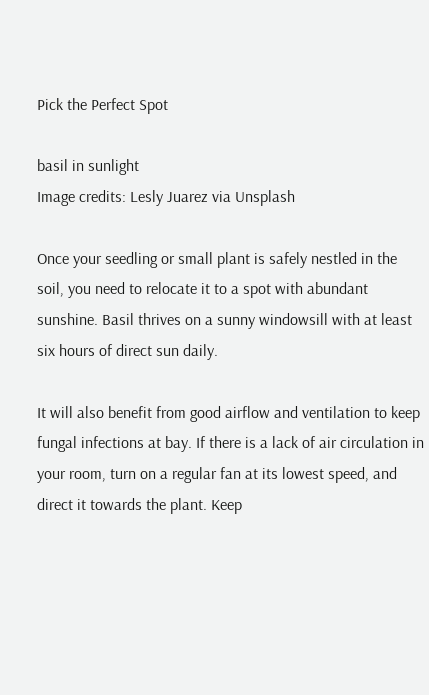Pick the Perfect Spot

basil in sunlight
Image credits: Lesly Juarez via Unsplash

Once your seedling or small plant is safely nestled in the soil, you need to relocate it to a spot with abundant sunshine. Basil thrives on a sunny windowsill with at least six hours of direct sun daily.

It will also benefit from good airflow and ventilation to keep fungal infections at bay. If there is a lack of air circulation in your room, turn on a regular fan at its lowest speed, and direct it towards the plant. Keep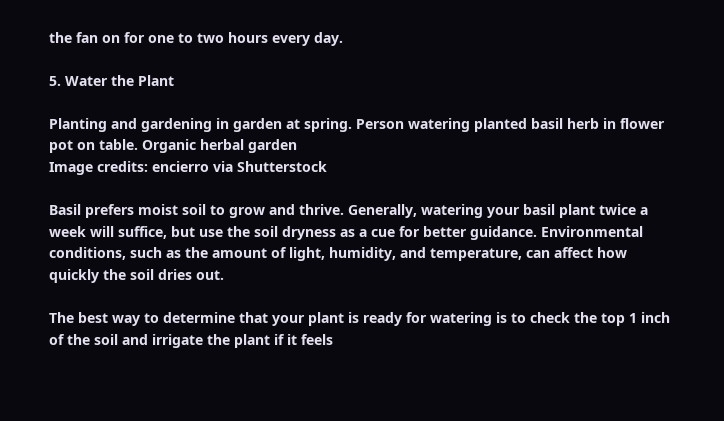the fan on for one to two hours every day.

5. Water the Plant

Planting and gardening in garden at spring. Person watering planted basil herb in flower pot on table. Organic herbal garden
Image credits: encierro via Shutterstock

Basil prefers moist soil to grow and thrive. Generally, watering your basil plant twice a week will suffice, but use the soil dryness as a cue for better guidance. Environmental conditions, such as the amount of light, humidity, and temperature, can affect how quickly the soil dries out.

The best way to determine that your plant is ready for watering is to check the top 1 inch of the soil and irrigate the plant if it feels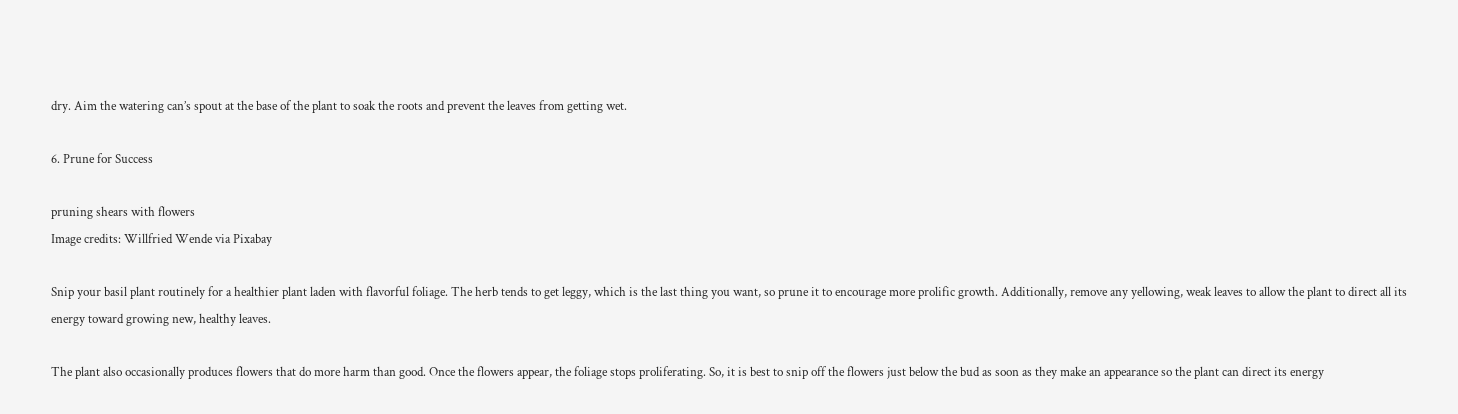dry. Aim the watering can’s spout at the base of the plant to soak the roots and prevent the leaves from getting wet.

6. Prune for Success

pruning shears with flowers
Image credits: Willfried Wende via Pixabay

Snip your basil plant routinely for a healthier plant laden with flavorful foliage. The herb tends to get leggy, which is the last thing you want, so prune it to encourage more prolific growth. Additionally, remove any yellowing, weak leaves to allow the plant to direct all its energy toward growing new, healthy leaves.

The plant also occasionally produces flowers that do more harm than good. Once the flowers appear, the foliage stops proliferating. So, it is best to snip off the flowers just below the bud as soon as they make an appearance so the plant can direct its energy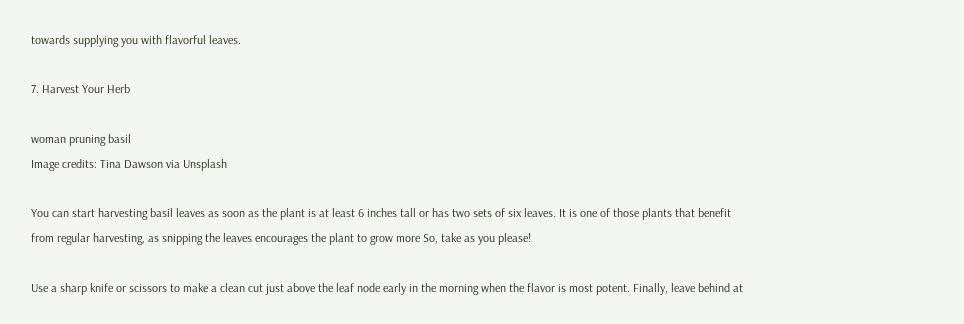towards supplying you with flavorful leaves.

7. Harvest Your Herb

woman pruning basil
Image credits: Tina Dawson via Unsplash

You can start harvesting basil leaves as soon as the plant is at least 6 inches tall or has two sets of six leaves. It is one of those plants that benefit from regular harvesting, as snipping the leaves encourages the plant to grow more So, take as you please!

Use a sharp knife or scissors to make a clean cut just above the leaf node early in the morning when the flavor is most potent. Finally, leave behind at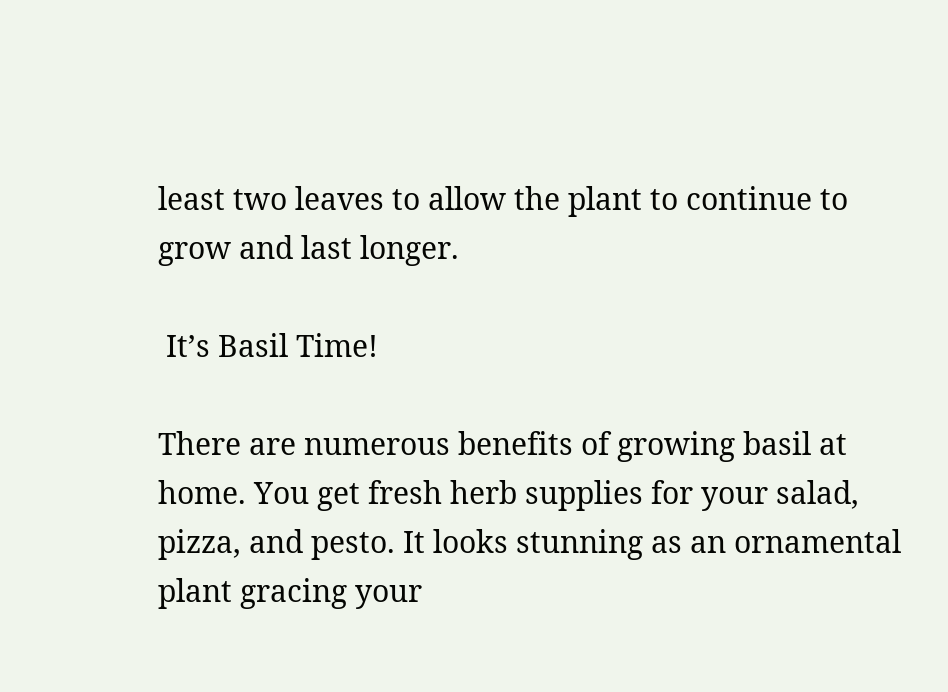least two leaves to allow the plant to continue to grow and last longer.

 It’s Basil Time!

There are numerous benefits of growing basil at home. You get fresh herb supplies for your salad, pizza, and pesto. It looks stunning as an ornamental plant gracing your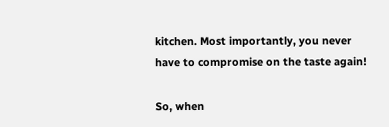kitchen. Most importantly, you never have to compromise on the taste again!

So, when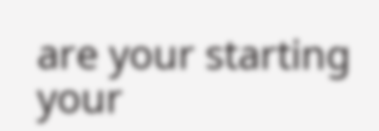are your starting your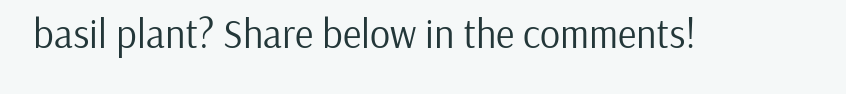basil plant? Share below in the comments!